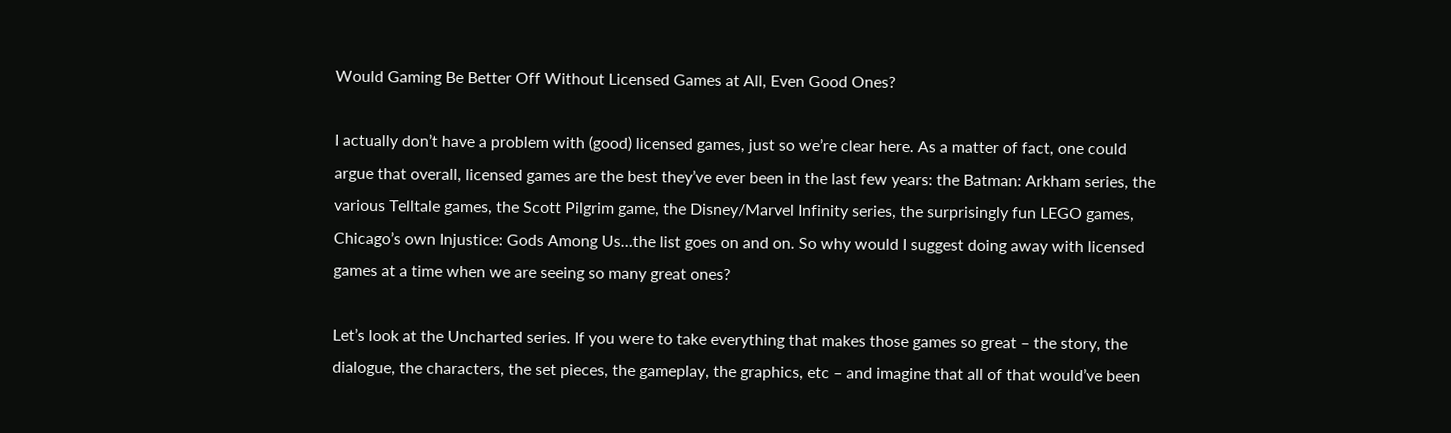Would Gaming Be Better Off Without Licensed Games at All, Even Good Ones?

I actually don’t have a problem with (good) licensed games, just so we’re clear here. As a matter of fact, one could argue that overall, licensed games are the best they’ve ever been in the last few years: the Batman: Arkham series, the various Telltale games, the Scott Pilgrim game, the Disney/Marvel Infinity series, the surprisingly fun LEGO games, Chicago’s own Injustice: Gods Among Us…the list goes on and on. So why would I suggest doing away with licensed games at a time when we are seeing so many great ones?

Let’s look at the Uncharted series. If you were to take everything that makes those games so great – the story, the dialogue, the characters, the set pieces, the gameplay, the graphics, etc – and imagine that all of that would’ve been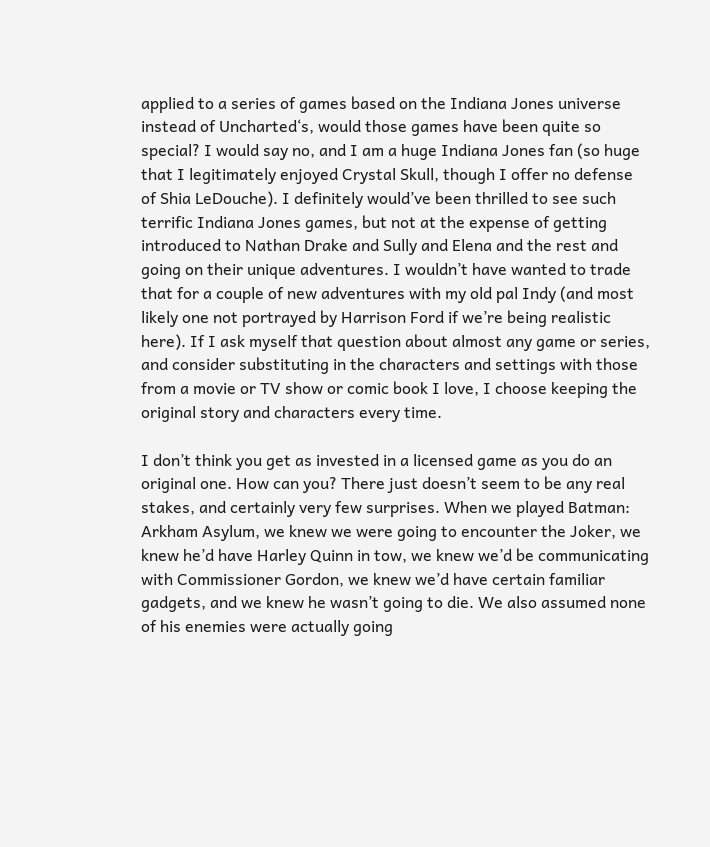applied to a series of games based on the Indiana Jones universe instead of Uncharted‘s, would those games have been quite so special? I would say no, and I am a huge Indiana Jones fan (so huge that I legitimately enjoyed Crystal Skull, though I offer no defense of Shia LeDouche). I definitely would’ve been thrilled to see such terrific Indiana Jones games, but not at the expense of getting introduced to Nathan Drake and Sully and Elena and the rest and going on their unique adventures. I wouldn’t have wanted to trade that for a couple of new adventures with my old pal Indy (and most likely one not portrayed by Harrison Ford if we’re being realistic here). If I ask myself that question about almost any game or series, and consider substituting in the characters and settings with those from a movie or TV show or comic book I love, I choose keeping the original story and characters every time.

I don’t think you get as invested in a licensed game as you do an original one. How can you? There just doesn’t seem to be any real stakes, and certainly very few surprises. When we played Batman: Arkham Asylum, we knew we were going to encounter the Joker, we knew he’d have Harley Quinn in tow, we knew we’d be communicating with Commissioner Gordon, we knew we’d have certain familiar gadgets, and we knew he wasn’t going to die. We also assumed none of his enemies were actually going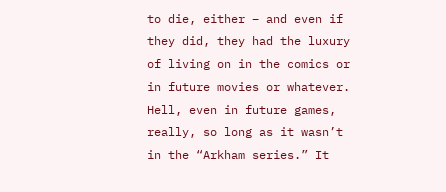to die, either – and even if they did, they had the luxury of living on in the comics or in future movies or whatever. Hell, even in future games, really, so long as it wasn’t in the “Arkham series.” It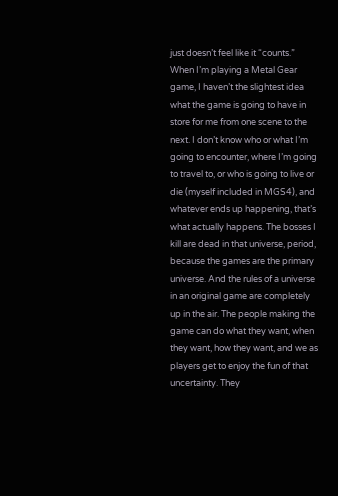just doesn’t feel like it “counts.” When I’m playing a Metal Gear game, I haven’t the slightest idea what the game is going to have in store for me from one scene to the next. I don’t know who or what I’m going to encounter, where I’m going to travel to, or who is going to live or die (myself included in MGS4), and whatever ends up happening, that’s what actually happens. The bosses I kill are dead in that universe, period, because the games are the primary universe. And the rules of a universe in an original game are completely up in the air. The people making the game can do what they want, when they want, how they want, and we as players get to enjoy the fun of that uncertainty. They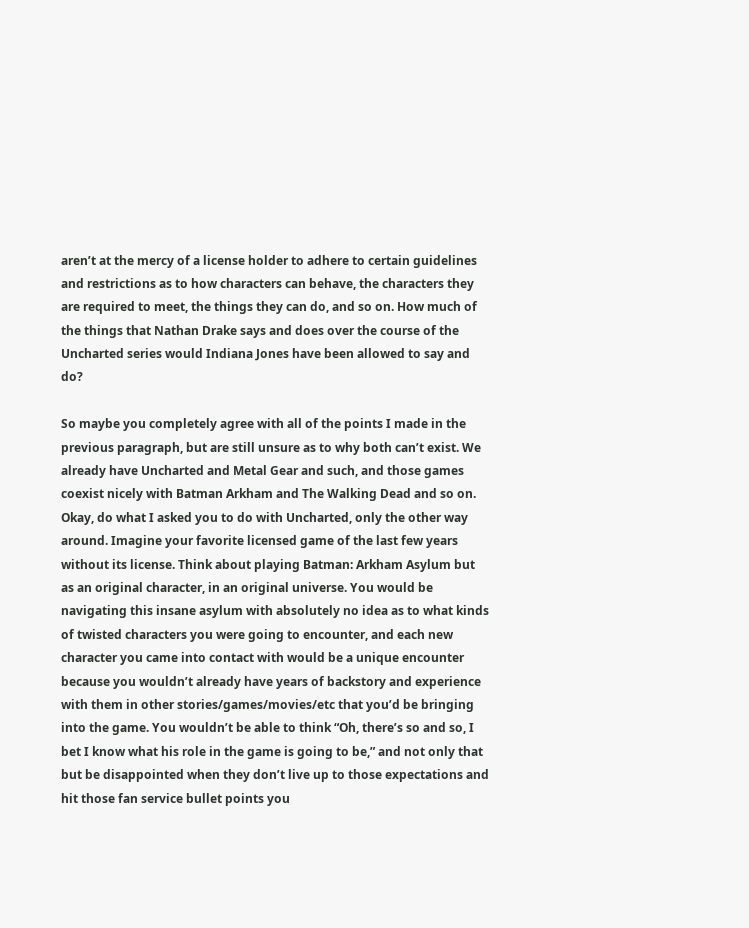aren’t at the mercy of a license holder to adhere to certain guidelines and restrictions as to how characters can behave, the characters they are required to meet, the things they can do, and so on. How much of the things that Nathan Drake says and does over the course of the Uncharted series would Indiana Jones have been allowed to say and do?

So maybe you completely agree with all of the points I made in the previous paragraph, but are still unsure as to why both can’t exist. We already have Uncharted and Metal Gear and such, and those games coexist nicely with Batman Arkham and The Walking Dead and so on. Okay, do what I asked you to do with Uncharted, only the other way around. Imagine your favorite licensed game of the last few years without its license. Think about playing Batman: Arkham Asylum but as an original character, in an original universe. You would be navigating this insane asylum with absolutely no idea as to what kinds of twisted characters you were going to encounter, and each new character you came into contact with would be a unique encounter because you wouldn’t already have years of backstory and experience with them in other stories/games/movies/etc that you’d be bringing into the game. You wouldn’t be able to think “Oh, there’s so and so, I bet I know what his role in the game is going to be,” and not only that but be disappointed when they don’t live up to those expectations and hit those fan service bullet points you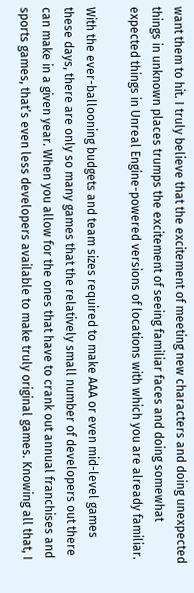want them to hit. I truly believe that the excitement of meeting new characters and doing unexpected things in unknown places trumps the excitement of seeing familiar faces and doing somewhat expected things in Unreal Engine-powered versions of locations with which you are already familiar.

With the ever-ballooning budgets and team sizes required to make AAA or even mid-level games these days, there are only so many games that the relatively small number of developers out there can make in a given year. When you allow for the ones that have to crank out annual franchises and sports games, that’s even less developers available to make truly original games. Knowing all that, I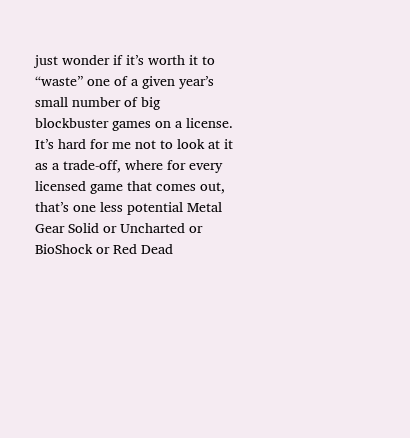just wonder if it’s worth it to “waste” one of a given year’s small number of big blockbuster games on a license. It’s hard for me not to look at it as a trade-off, where for every licensed game that comes out, that’s one less potential Metal Gear Solid or Uncharted or BioShock or Red Dead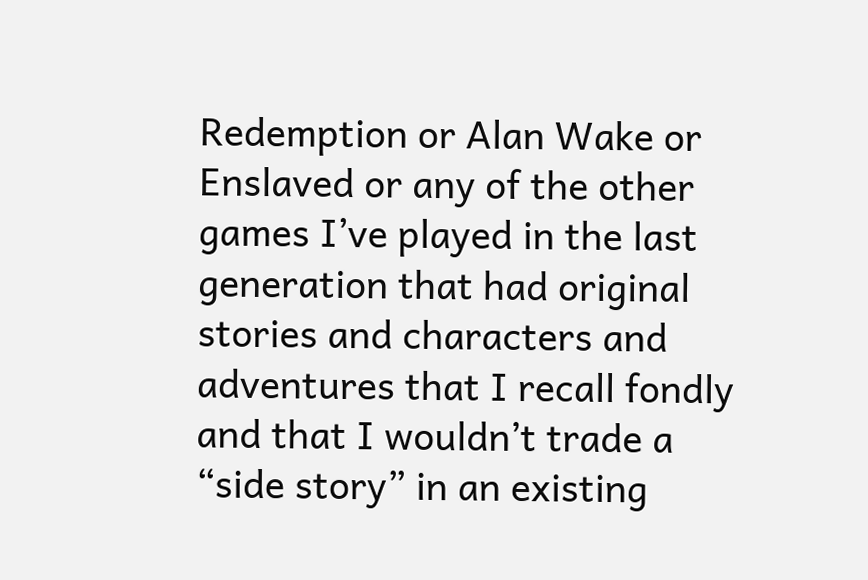Redemption or Alan Wake or Enslaved or any of the other games I’ve played in the last generation that had original stories and characters and adventures that I recall fondly and that I wouldn’t trade a “side story” in an existing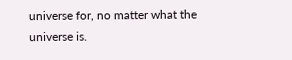universe for, no matter what the universe is.